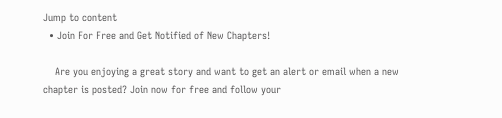Jump to content
  • Join For Free and Get Notified of New Chapters!

    Are you enjoying a great story and want to get an alert or email when a new chapter is posted? Join now for free and follow your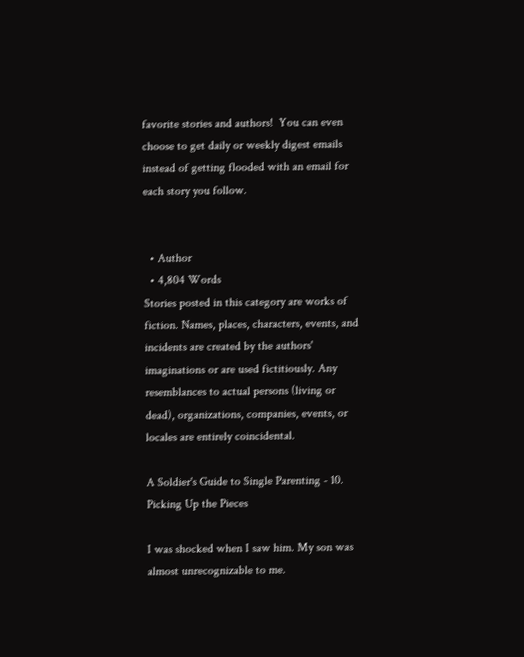favorite stories and authors!  You can even choose to get daily or weekly digest emails instead of getting flooded with an email for each story you follow.


  • Author
  • 4,804 Words
Stories posted in this category are works of fiction. Names, places, characters, events, and incidents are created by the authors' imaginations or are used fictitiously. Any resemblances to actual persons (living or dead), organizations, companies, events, or locales are entirely coincidental.

A Soldier's Guide to Single Parenting - 10. Picking Up the Pieces

I was shocked when I saw him. My son was almost unrecognizable to me.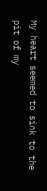My heart seemed to sink to the pit of my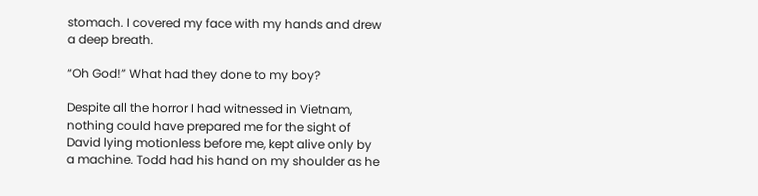stomach. I covered my face with my hands and drew a deep breath.

“Oh God!” What had they done to my boy?

Despite all the horror I had witnessed in Vietnam, nothing could have prepared me for the sight of David lying motionless before me, kept alive only by a machine. Todd had his hand on my shoulder as he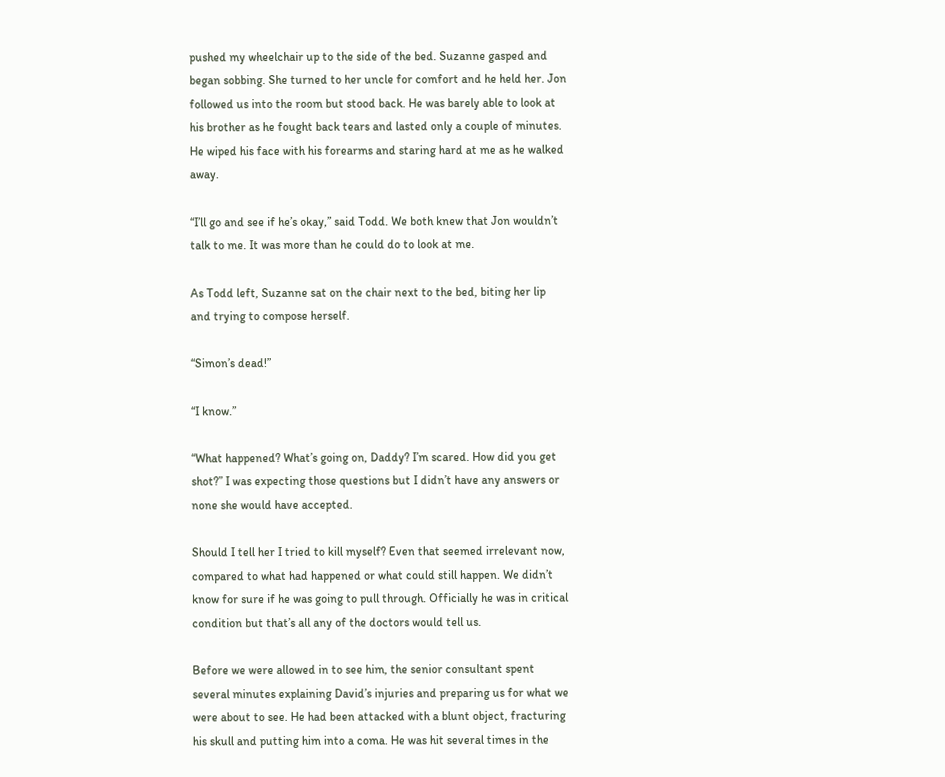pushed my wheelchair up to the side of the bed. Suzanne gasped and began sobbing. She turned to her uncle for comfort and he held her. Jon followed us into the room but stood back. He was barely able to look at his brother as he fought back tears and lasted only a couple of minutes. He wiped his face with his forearms and staring hard at me as he walked away.

“I’ll go and see if he’s okay,” said Todd. We both knew that Jon wouldn’t talk to me. It was more than he could do to look at me.

As Todd left, Suzanne sat on the chair next to the bed, biting her lip and trying to compose herself.

“Simon’s dead!”

“I know.”

“What happened? What’s going on, Daddy? I’m scared. How did you get shot?” I was expecting those questions but I didn’t have any answers or none she would have accepted.

Should I tell her I tried to kill myself? Even that seemed irrelevant now, compared to what had happened or what could still happen. We didn’t know for sure if he was going to pull through. Officially he was in critical condition but that’s all any of the doctors would tell us.

Before we were allowed in to see him, the senior consultant spent several minutes explaining David’s injuries and preparing us for what we were about to see. He had been attacked with a blunt object, fracturing his skull and putting him into a coma. He was hit several times in the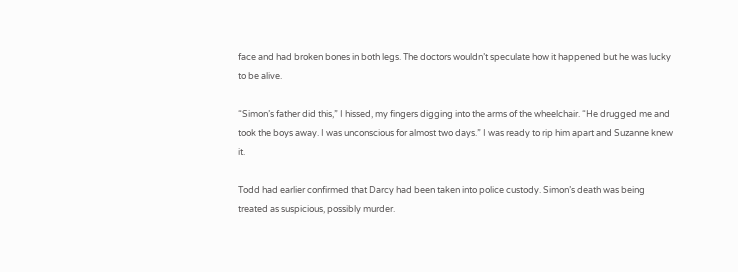face and had broken bones in both legs. The doctors wouldn’t speculate how it happened but he was lucky to be alive.

“Simon’s father did this,” I hissed, my fingers digging into the arms of the wheelchair. “He drugged me and took the boys away. I was unconscious for almost two days.” I was ready to rip him apart and Suzanne knew it.

Todd had earlier confirmed that Darcy had been taken into police custody. Simon’s death was being treated as suspicious, possibly murder.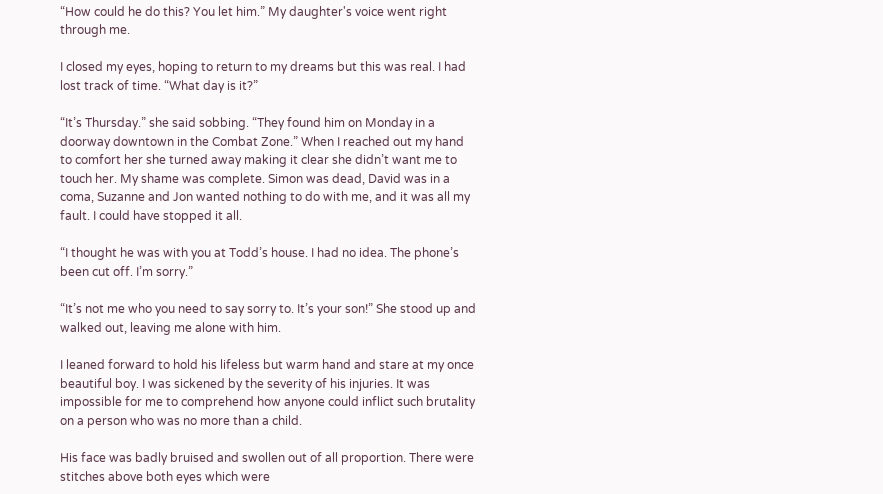“How could he do this? You let him.” My daughter's voice went right through me.

I closed my eyes, hoping to return to my dreams but this was real. I had lost track of time. “What day is it?”

“It’s Thursday.” she said sobbing. “They found him on Monday in a doorway downtown in the Combat Zone.” When I reached out my hand to comfort her she turned away making it clear she didn’t want me to touch her. My shame was complete. Simon was dead, David was in a coma, Suzanne and Jon wanted nothing to do with me, and it was all my fault. I could have stopped it all.

“I thought he was with you at Todd’s house. I had no idea. The phone’s been cut off. I’m sorry.”

“It’s not me who you need to say sorry to. It’s your son!” She stood up and walked out, leaving me alone with him.

I leaned forward to hold his lifeless but warm hand and stare at my once beautiful boy. I was sickened by the severity of his injuries. It was impossible for me to comprehend how anyone could inflict such brutality on a person who was no more than a child.

His face was badly bruised and swollen out of all proportion. There were stitches above both eyes which were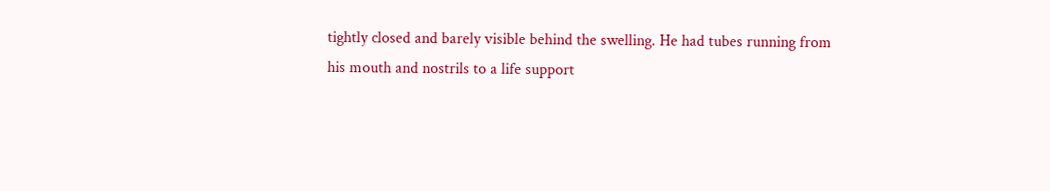tightly closed and barely visible behind the swelling. He had tubes running from his mouth and nostrils to a life support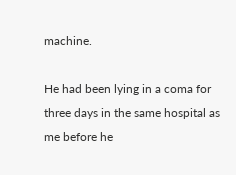machine.

He had been lying in a coma for three days in the same hospital as me before he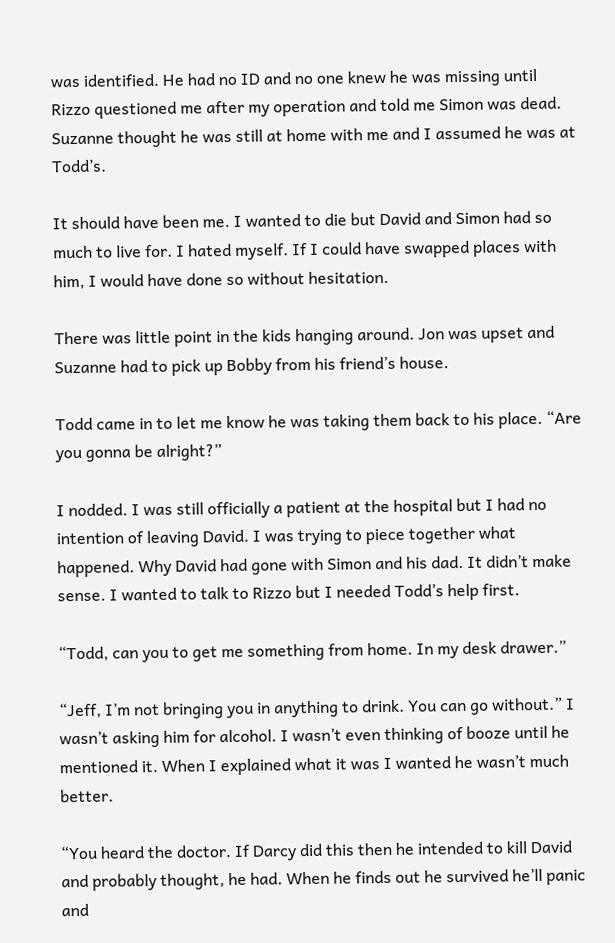was identified. He had no ID and no one knew he was missing until Rizzo questioned me after my operation and told me Simon was dead. Suzanne thought he was still at home with me and I assumed he was at Todd’s.

It should have been me. I wanted to die but David and Simon had so much to live for. I hated myself. If I could have swapped places with him, I would have done so without hesitation.

There was little point in the kids hanging around. Jon was upset and Suzanne had to pick up Bobby from his friend’s house.

Todd came in to let me know he was taking them back to his place. “Are you gonna be alright?”

I nodded. I was still officially a patient at the hospital but I had no intention of leaving David. I was trying to piece together what happened. Why David had gone with Simon and his dad. It didn’t make sense. I wanted to talk to Rizzo but I needed Todd’s help first.

“Todd, can you to get me something from home. In my desk drawer.”

“Jeff, I’m not bringing you in anything to drink. You can go without.” I wasn’t asking him for alcohol. I wasn’t even thinking of booze until he mentioned it. When I explained what it was I wanted he wasn’t much better.

“You heard the doctor. If Darcy did this then he intended to kill David and probably thought, he had. When he finds out he survived he’ll panic and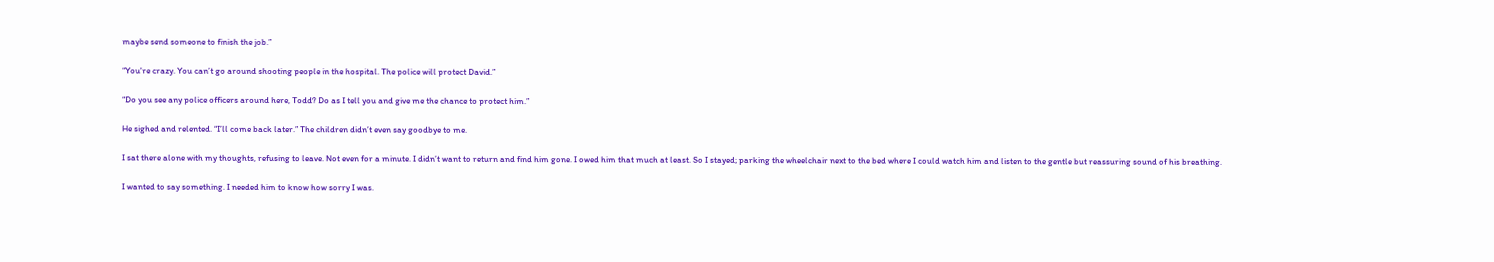maybe send someone to finish the job.”

“You're crazy. You can’t go around shooting people in the hospital. The police will protect David.”

“Do you see any police officers around here, Todd? Do as I tell you and give me the chance to protect him.”

He sighed and relented. “I’ll come back later.” The children didn’t even say goodbye to me.

I sat there alone with my thoughts, refusing to leave. Not even for a minute. I didn’t want to return and find him gone. I owed him that much at least. So I stayed; parking the wheelchair next to the bed where I could watch him and listen to the gentle but reassuring sound of his breathing.

I wanted to say something. I needed him to know how sorry I was.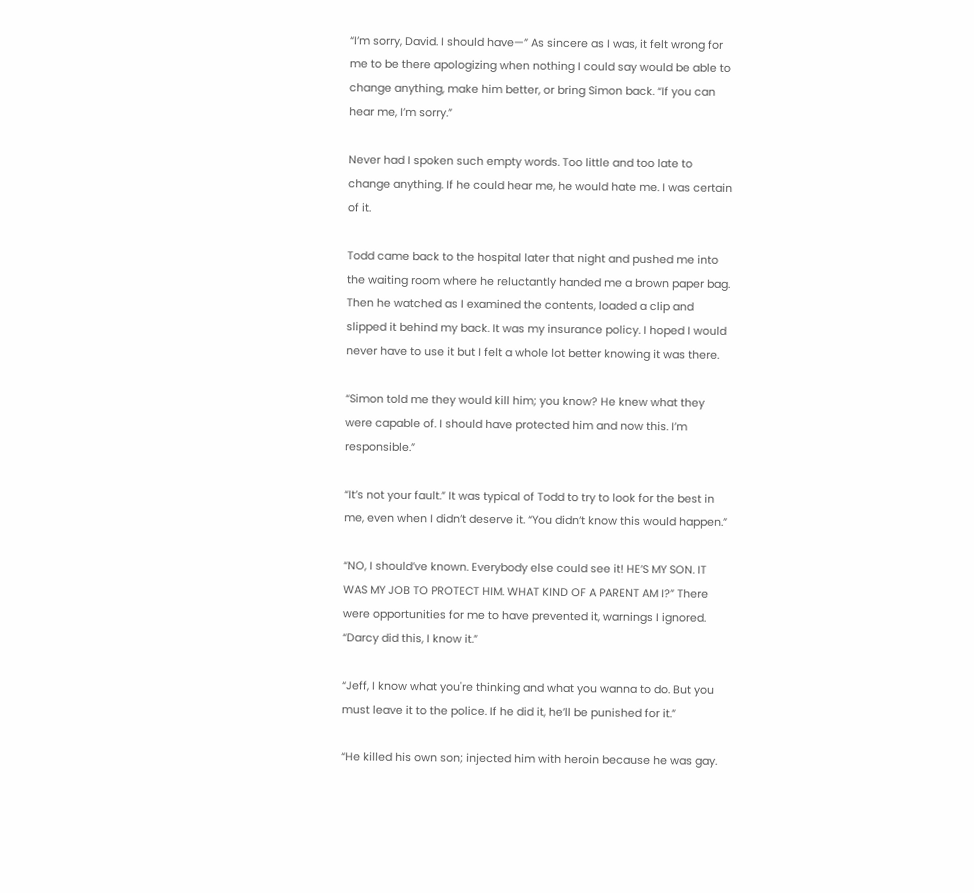“I’m sorry, David. I should have—” As sincere as I was, it felt wrong for me to be there apologizing when nothing I could say would be able to change anything, make him better, or bring Simon back. “If you can hear me, I’m sorry.”

Never had I spoken such empty words. Too little and too late to change anything. If he could hear me, he would hate me. I was certain of it.

Todd came back to the hospital later that night and pushed me into the waiting room where he reluctantly handed me a brown paper bag. Then he watched as I examined the contents, loaded a clip and slipped it behind my back. It was my insurance policy. I hoped I would never have to use it but I felt a whole lot better knowing it was there.

“Simon told me they would kill him; you know? He knew what they were capable of. I should have protected him and now this. I’m responsible.”

“It’s not your fault.” It was typical of Todd to try to look for the best in me, even when I didn’t deserve it. “You didn’t know this would happen.”

“NO, I should’ve known. Everybody else could see it! HE’S MY SON. IT WAS MY JOB TO PROTECT HIM. WHAT KIND OF A PARENT AM I?” There were opportunities for me to have prevented it, warnings I ignored. “Darcy did this, I know it.”

“Jeff, I know what you're thinking and what you wanna to do. But you must leave it to the police. If he did it, he’ll be punished for it.”

“He killed his own son; injected him with heroin because he was gay.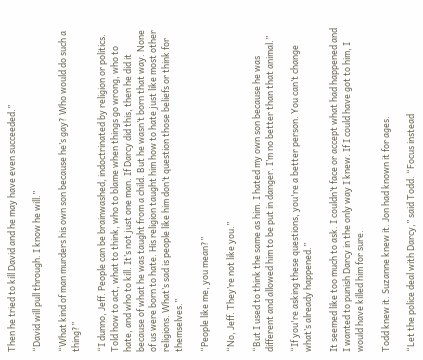Then he tried to kill David and he may have even succeeded.”

“David will pull through. I know he will.”

“What kind of man murders his own son because he’s gay? Who would do such a thing?”

“I dunno, Jeff. People can be brainwashed, indoctrinated by religion or politics. Told how to act, what to think, who to blame when things go wrong, who to hate, and who to kill. It’s not just one man. If Darcy did this, then he did it because of what he was taught from a child. But he wasn’t born that way. None of us were born to hate. His religion taught him how to hate just like most other religions. What’s sad is people like him don’t question those beliefs or think for themselves.”

“People like me, you mean?”

“No, Jeff. They’re not like you.”

“But I used to think the same as him. I hated my own son because he was different and allowed him to be put in danger. I’m no better than that animal.”

“If you're asking these questions, you're a better person. You can’t change what’s already happened.”

It seemed like too much to ask. I couldn’t face or accept what had happened and I wanted to punish Darcy in the only way I knew. If I could have got to him, I would have killed him for sure.

Todd knew it. Suzanne knew it. Jon had known it for ages.

“Let the police deal with Darcy,” said Todd. “Focus instead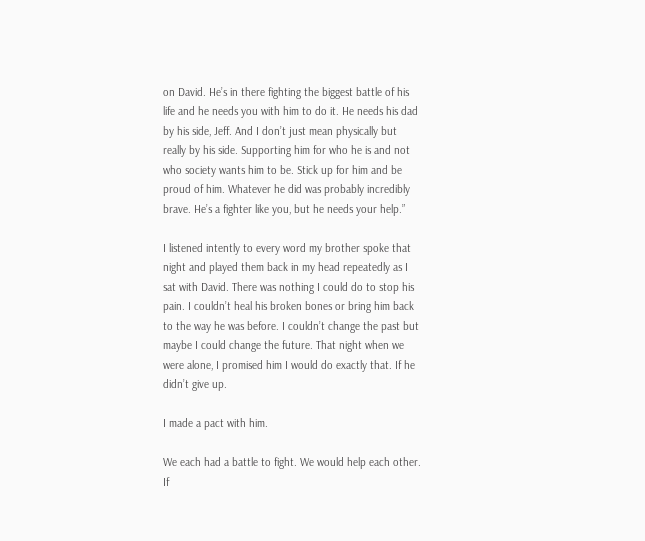on David. He’s in there fighting the biggest battle of his life and he needs you with him to do it. He needs his dad by his side, Jeff. And I don’t just mean physically but really by his side. Supporting him for who he is and not who society wants him to be. Stick up for him and be proud of him. Whatever he did was probably incredibly brave. He’s a fighter like you, but he needs your help.”

I listened intently to every word my brother spoke that night and played them back in my head repeatedly as I sat with David. There was nothing I could do to stop his pain. I couldn’t heal his broken bones or bring him back to the way he was before. I couldn’t change the past but maybe I could change the future. That night when we were alone, I promised him I would do exactly that. If he didn’t give up.

I made a pact with him.

We each had a battle to fight. We would help each other. If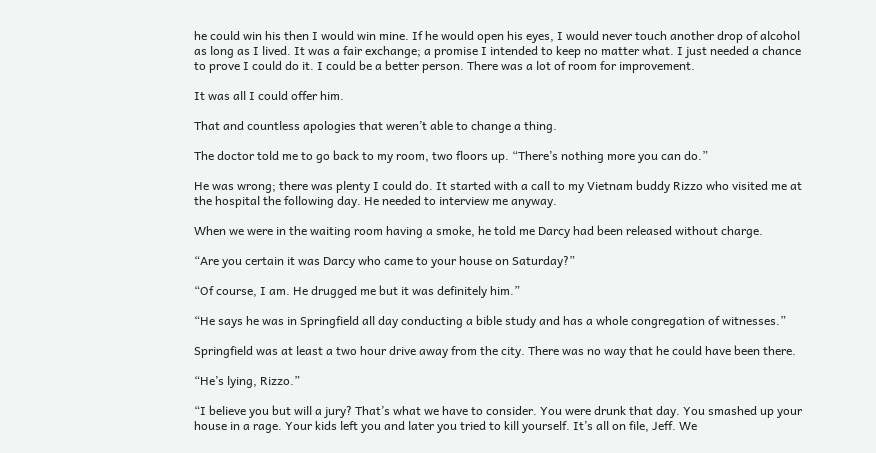he could win his then I would win mine. If he would open his eyes, I would never touch another drop of alcohol as long as I lived. It was a fair exchange; a promise I intended to keep no matter what. I just needed a chance to prove I could do it. I could be a better person. There was a lot of room for improvement.

It was all I could offer him.

That and countless apologies that weren’t able to change a thing.

The doctor told me to go back to my room, two floors up. “There’s nothing more you can do.”

He was wrong; there was plenty I could do. It started with a call to my Vietnam buddy Rizzo who visited me at the hospital the following day. He needed to interview me anyway.

When we were in the waiting room having a smoke, he told me Darcy had been released without charge.

“Are you certain it was Darcy who came to your house on Saturday?”

“Of course, I am. He drugged me but it was definitely him.”

“He says he was in Springfield all day conducting a bible study and has a whole congregation of witnesses.”

Springfield was at least a two hour drive away from the city. There was no way that he could have been there.

“He’s lying, Rizzo.”

“I believe you but will a jury? That’s what we have to consider. You were drunk that day. You smashed up your house in a rage. Your kids left you and later you tried to kill yourself. It’s all on file, Jeff. We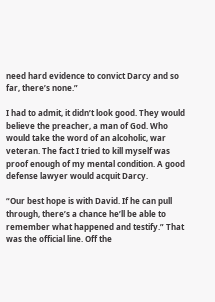need hard evidence to convict Darcy and so far, there’s none.”

I had to admit, it didn’t look good. They would believe the preacher, a man of God. Who would take the word of an alcoholic, war veteran. The fact I tried to kill myself was proof enough of my mental condition. A good defense lawyer would acquit Darcy.

“Our best hope is with David. If he can pull through, there’s a chance he’ll be able to remember what happened and testify.” That was the official line. Off the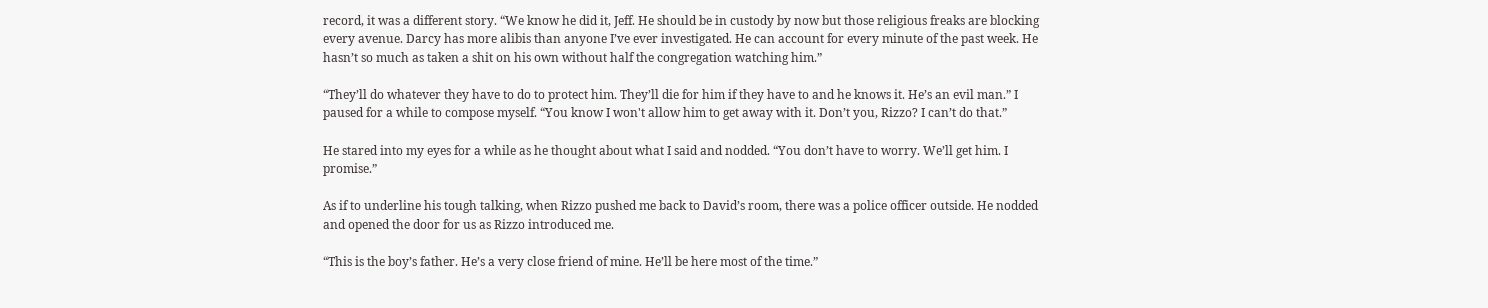record, it was a different story. “We know he did it, Jeff. He should be in custody by now but those religious freaks are blocking every avenue. Darcy has more alibis than anyone I’ve ever investigated. He can account for every minute of the past week. He hasn’t so much as taken a shit on his own without half the congregation watching him.”

“They’ll do whatever they have to do to protect him. They’ll die for him if they have to and he knows it. He’s an evil man.” I paused for a while to compose myself. “You know I won't allow him to get away with it. Don’t you, Rizzo? I can’t do that.”

He stared into my eyes for a while as he thought about what I said and nodded. “You don’t have to worry. We’ll get him. I promise.”

As if to underline his tough talking, when Rizzo pushed me back to David’s room, there was a police officer outside. He nodded and opened the door for us as Rizzo introduced me.

“This is the boy’s father. He’s a very close friend of mine. He’ll be here most of the time.”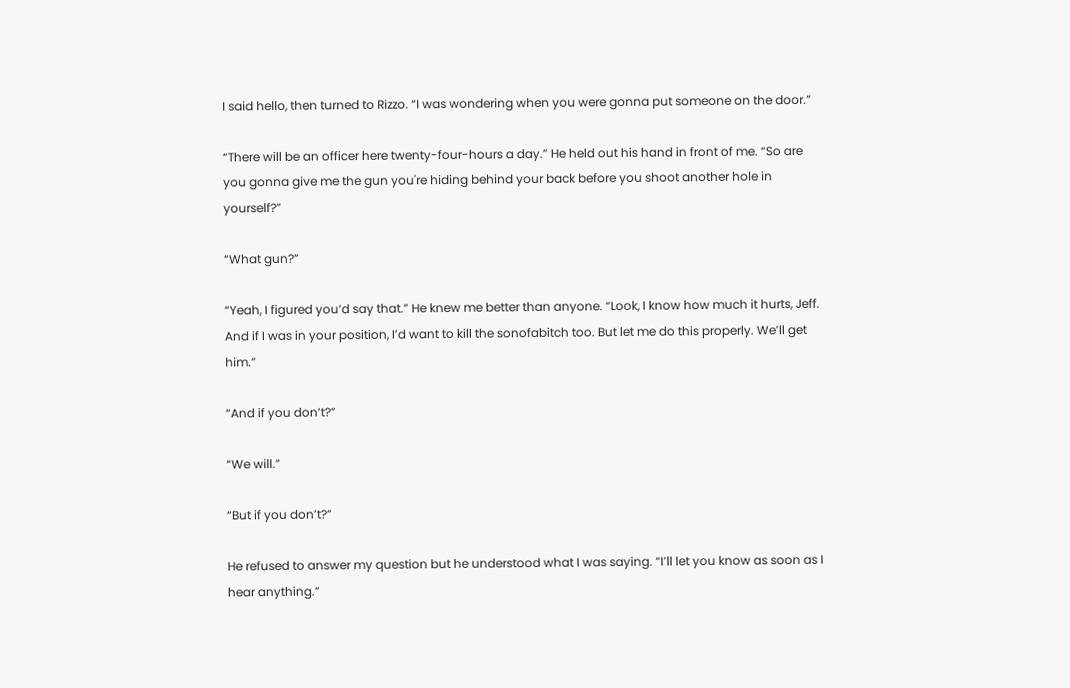I said hello, then turned to Rizzo. “I was wondering when you were gonna put someone on the door.”

“There will be an officer here twenty-four-hours a day.” He held out his hand in front of me. “So are you gonna give me the gun you're hiding behind your back before you shoot another hole in yourself?”

“What gun?”

“Yeah, I figured you’d say that.” He knew me better than anyone. “Look, I know how much it hurts, Jeff. And if I was in your position, I’d want to kill the sonofabitch too. But let me do this properly. We’ll get him.”

“And if you don’t?”

“We will.”

“But if you don’t?”

He refused to answer my question but he understood what I was saying. “I’ll let you know as soon as I hear anything.”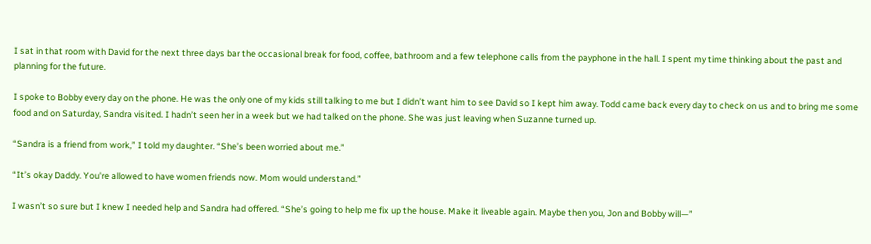I sat in that room with David for the next three days bar the occasional break for food, coffee, bathroom and a few telephone calls from the payphone in the hall. I spent my time thinking about the past and planning for the future.

I spoke to Bobby every day on the phone. He was the only one of my kids still talking to me but I didn’t want him to see David so I kept him away. Todd came back every day to check on us and to bring me some food and on Saturday, Sandra visited. I hadn’t seen her in a week but we had talked on the phone. She was just leaving when Suzanne turned up.

“Sandra is a friend from work,” I told my daughter. “She’s been worried about me.”

“It’s okay Daddy. You're allowed to have women friends now. Mom would understand.”

I wasn’t so sure but I knew I needed help and Sandra had offered. “She’s going to help me fix up the house. Make it liveable again. Maybe then you, Jon and Bobby will—”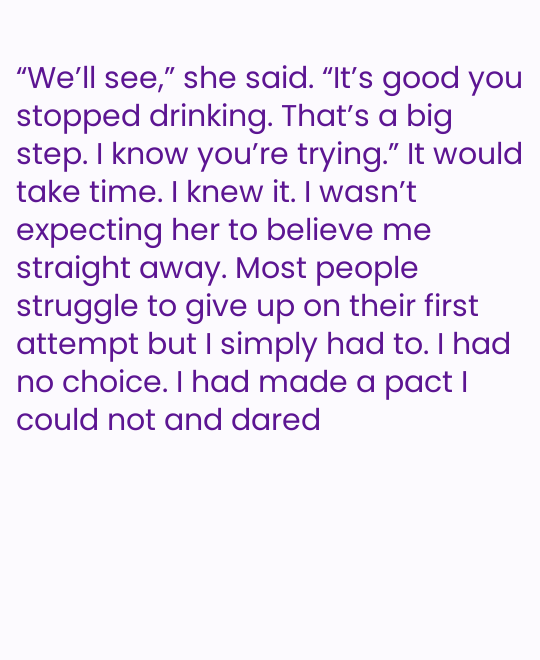“We’ll see,” she said. “It’s good you stopped drinking. That’s a big step. I know you’re trying.” It would take time. I knew it. I wasn’t expecting her to believe me straight away. Most people struggle to give up on their first attempt but I simply had to. I had no choice. I had made a pact I could not and dared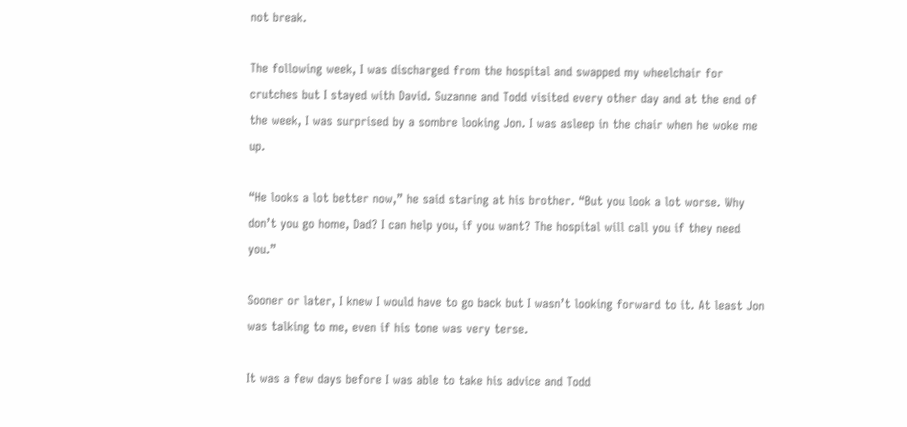not break.

The following week, I was discharged from the hospital and swapped my wheelchair for crutches but I stayed with David. Suzanne and Todd visited every other day and at the end of the week, I was surprised by a sombre looking Jon. I was asleep in the chair when he woke me up.

“He looks a lot better now,” he said staring at his brother. “But you look a lot worse. Why don’t you go home, Dad? I can help you, if you want? The hospital will call you if they need you.”

Sooner or later, I knew I would have to go back but I wasn’t looking forward to it. At least Jon was talking to me, even if his tone was very terse.

It was a few days before I was able to take his advice and Todd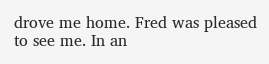drove me home. Fred was pleased to see me. In an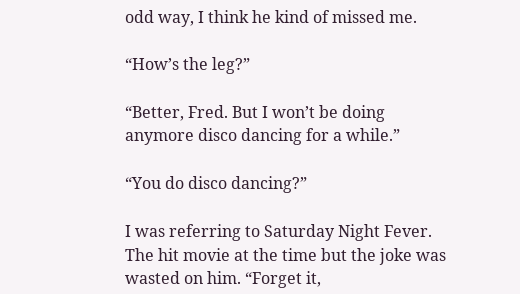odd way, I think he kind of missed me.

“How’s the leg?”

“Better, Fred. But I won’t be doing anymore disco dancing for a while.”

“You do disco dancing?”

I was referring to Saturday Night Fever. The hit movie at the time but the joke was wasted on him. “Forget it,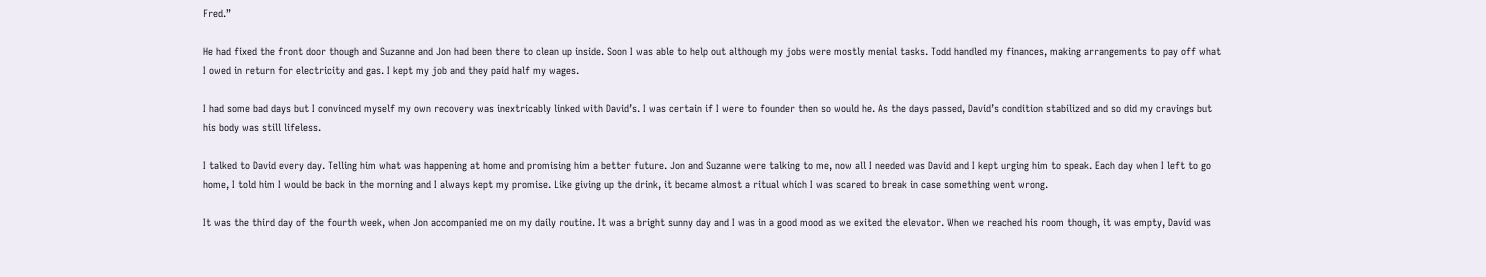Fred.”

He had fixed the front door though and Suzanne and Jon had been there to clean up inside. Soon I was able to help out although my jobs were mostly menial tasks. Todd handled my finances, making arrangements to pay off what I owed in return for electricity and gas. I kept my job and they paid half my wages.

I had some bad days but I convinced myself my own recovery was inextricably linked with David’s. I was certain if I were to founder then so would he. As the days passed, David’s condition stabilized and so did my cravings but his body was still lifeless.

I talked to David every day. Telling him what was happening at home and promising him a better future. Jon and Suzanne were talking to me, now all I needed was David and I kept urging him to speak. Each day when I left to go home, I told him I would be back in the morning and I always kept my promise. Like giving up the drink, it became almost a ritual which I was scared to break in case something went wrong.

It was the third day of the fourth week, when Jon accompanied me on my daily routine. It was a bright sunny day and I was in a good mood as we exited the elevator. When we reached his room though, it was empty, David was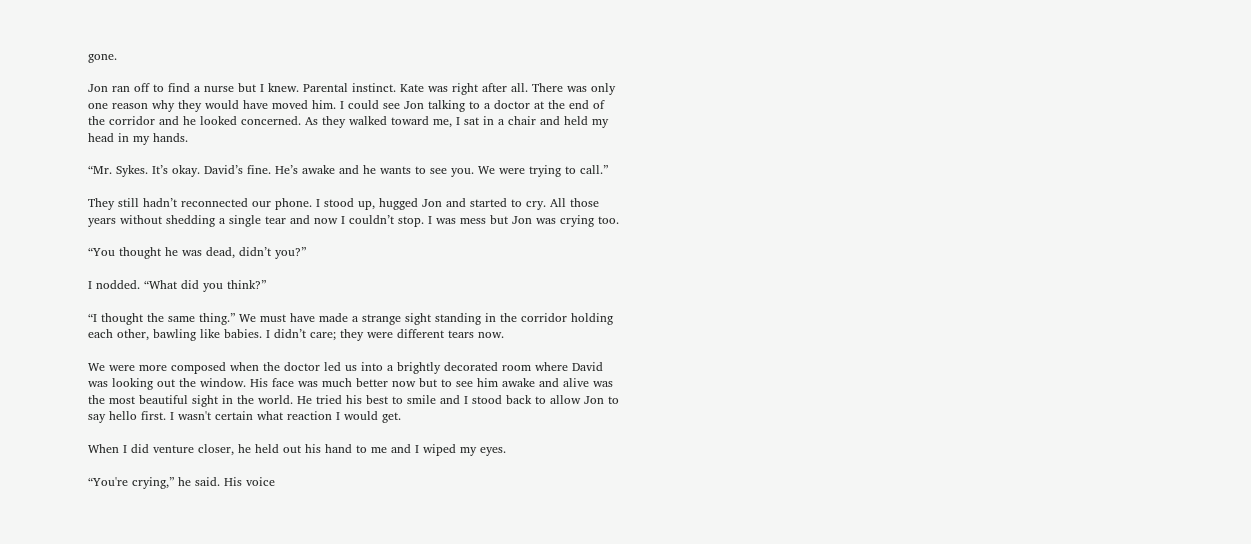gone.

Jon ran off to find a nurse but I knew. Parental instinct. Kate was right after all. There was only one reason why they would have moved him. I could see Jon talking to a doctor at the end of the corridor and he looked concerned. As they walked toward me, I sat in a chair and held my head in my hands.

“Mr. Sykes. It’s okay. David’s fine. He’s awake and he wants to see you. We were trying to call.”

They still hadn’t reconnected our phone. I stood up, hugged Jon and started to cry. All those years without shedding a single tear and now I couldn’t stop. I was mess but Jon was crying too.

“You thought he was dead, didn’t you?”

I nodded. “What did you think?”

“I thought the same thing.” We must have made a strange sight standing in the corridor holding each other, bawling like babies. I didn’t care; they were different tears now.

We were more composed when the doctor led us into a brightly decorated room where David was looking out the window. His face was much better now but to see him awake and alive was the most beautiful sight in the world. He tried his best to smile and I stood back to allow Jon to say hello first. I wasn't certain what reaction I would get.

When I did venture closer, he held out his hand to me and I wiped my eyes.

“You're crying,” he said. His voice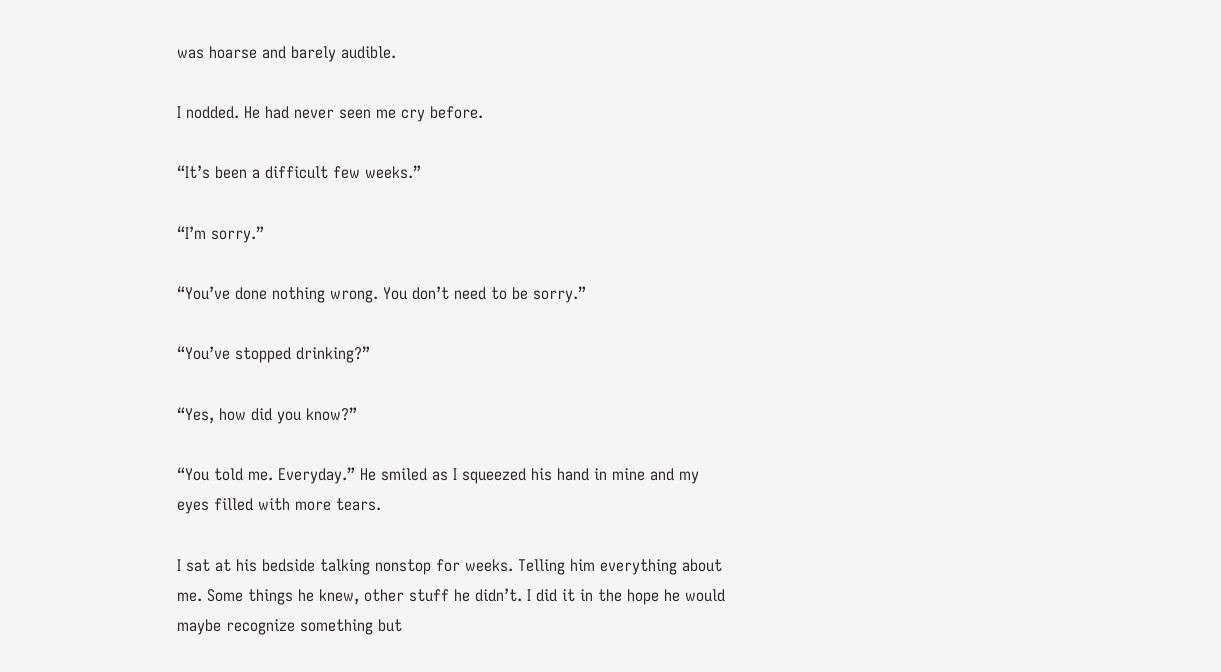was hoarse and barely audible.

I nodded. He had never seen me cry before.

“It’s been a difficult few weeks.”

“I’m sorry.”

“You’ve done nothing wrong. You don’t need to be sorry.”

“You’ve stopped drinking?”

“Yes, how did you know?”

“You told me. Everyday.” He smiled as I squeezed his hand in mine and my eyes filled with more tears.

I sat at his bedside talking nonstop for weeks. Telling him everything about me. Some things he knew, other stuff he didn’t. I did it in the hope he would maybe recognize something but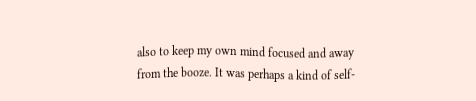also to keep my own mind focused and away from the booze. It was perhaps a kind of self-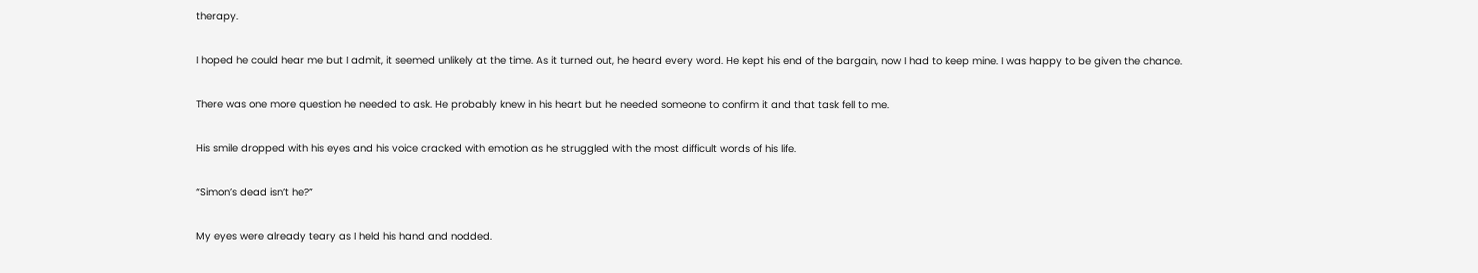therapy.

I hoped he could hear me but I admit, it seemed unlikely at the time. As it turned out, he heard every word. He kept his end of the bargain, now I had to keep mine. I was happy to be given the chance.

There was one more question he needed to ask. He probably knew in his heart but he needed someone to confirm it and that task fell to me.

His smile dropped with his eyes and his voice cracked with emotion as he struggled with the most difficult words of his life.

“Simon’s dead isn’t he?”

My eyes were already teary as I held his hand and nodded.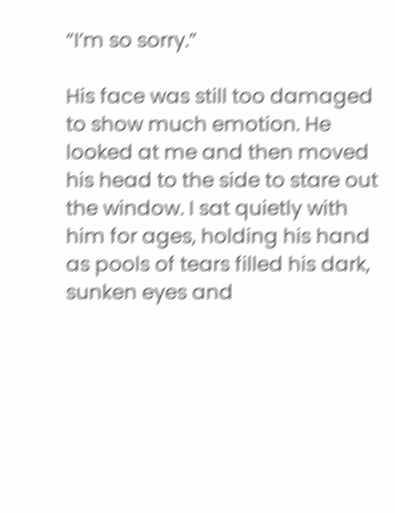“I’m so sorry.”

His face was still too damaged to show much emotion. He looked at me and then moved his head to the side to stare out the window. I sat quietly with him for ages, holding his hand as pools of tears filled his dark, sunken eyes and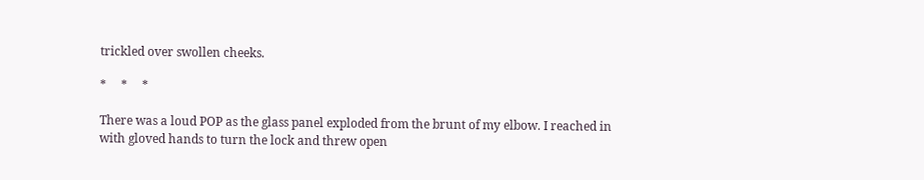trickled over swollen cheeks.

*     *     *

There was a loud POP as the glass panel exploded from the brunt of my elbow. I reached in with gloved hands to turn the lock and threw open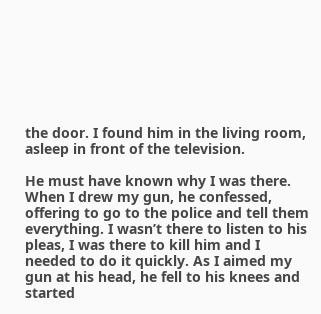the door. I found him in the living room, asleep in front of the television.

He must have known why I was there. When I drew my gun, he confessed, offering to go to the police and tell them everything. I wasn’t there to listen to his pleas, I was there to kill him and I needed to do it quickly. As I aimed my gun at his head, he fell to his knees and started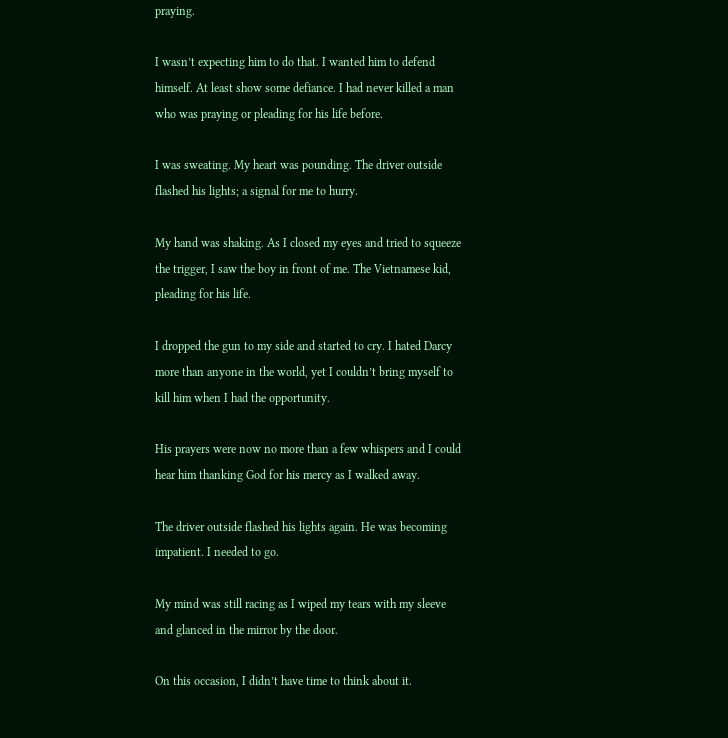praying.

I wasn’t expecting him to do that. I wanted him to defend himself. At least show some defiance. I had never killed a man who was praying or pleading for his life before.

I was sweating. My heart was pounding. The driver outside flashed his lights; a signal for me to hurry.

My hand was shaking. As I closed my eyes and tried to squeeze the trigger, I saw the boy in front of me. The Vietnamese kid, pleading for his life.

I dropped the gun to my side and started to cry. I hated Darcy more than anyone in the world, yet I couldn’t bring myself to kill him when I had the opportunity.

His prayers were now no more than a few whispers and I could hear him thanking God for his mercy as I walked away.

The driver outside flashed his lights again. He was becoming impatient. I needed to go.

My mind was still racing as I wiped my tears with my sleeve and glanced in the mirror by the door.

On this occasion, I didn’t have time to think about it.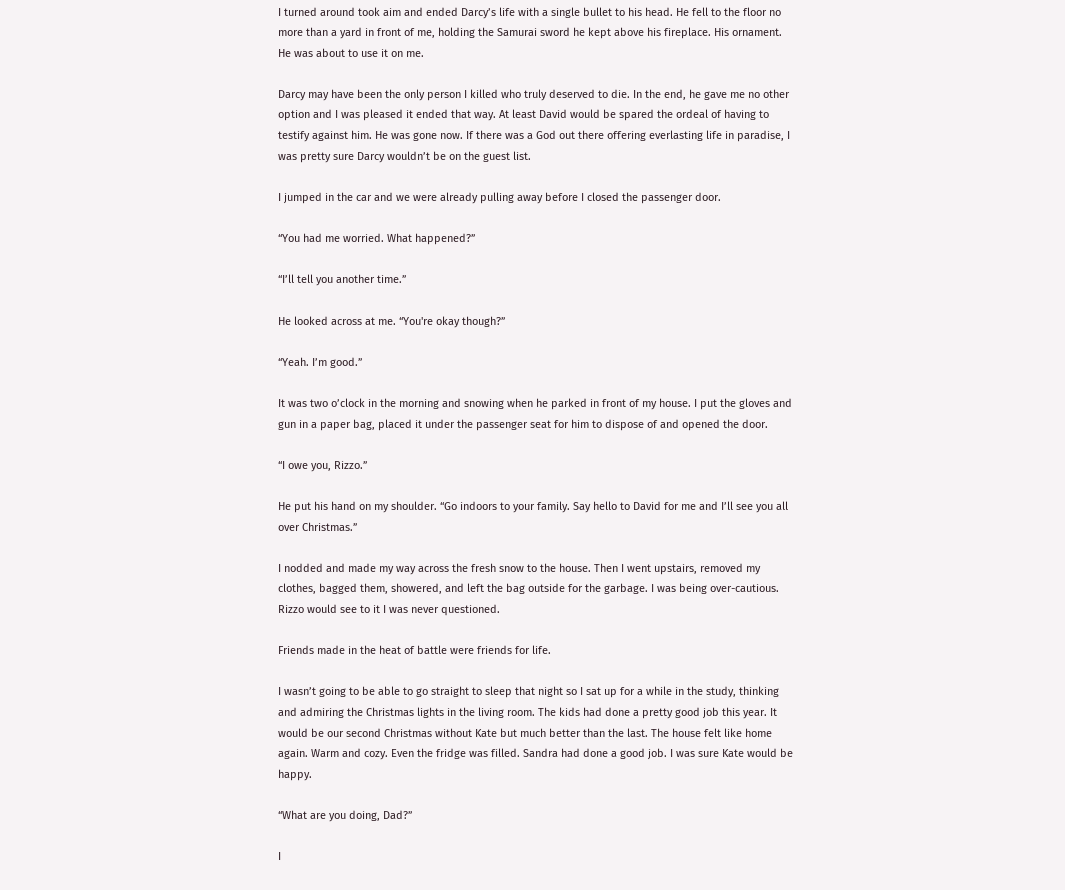I turned around took aim and ended Darcy’s life with a single bullet to his head. He fell to the floor no more than a yard in front of me, holding the Samurai sword he kept above his fireplace. His ornament. He was about to use it on me.

Darcy may have been the only person I killed who truly deserved to die. In the end, he gave me no other option and I was pleased it ended that way. At least David would be spared the ordeal of having to testify against him. He was gone now. If there was a God out there offering everlasting life in paradise, I was pretty sure Darcy wouldn’t be on the guest list.

I jumped in the car and we were already pulling away before I closed the passenger door.

“You had me worried. What happened?”

“I’ll tell you another time.”

He looked across at me. “You're okay though?”

“Yeah. I’m good.”

It was two o’clock in the morning and snowing when he parked in front of my house. I put the gloves and gun in a paper bag, placed it under the passenger seat for him to dispose of and opened the door.

“I owe you, Rizzo.”

He put his hand on my shoulder. “Go indoors to your family. Say hello to David for me and I’ll see you all over Christmas.”

I nodded and made my way across the fresh snow to the house. Then I went upstairs, removed my clothes, bagged them, showered, and left the bag outside for the garbage. I was being over-cautious. Rizzo would see to it I was never questioned.

Friends made in the heat of battle were friends for life.

I wasn’t going to be able to go straight to sleep that night so I sat up for a while in the study, thinking and admiring the Christmas lights in the living room. The kids had done a pretty good job this year. It would be our second Christmas without Kate but much better than the last. The house felt like home again. Warm and cozy. Even the fridge was filled. Sandra had done a good job. I was sure Kate would be happy.

“What are you doing, Dad?”

I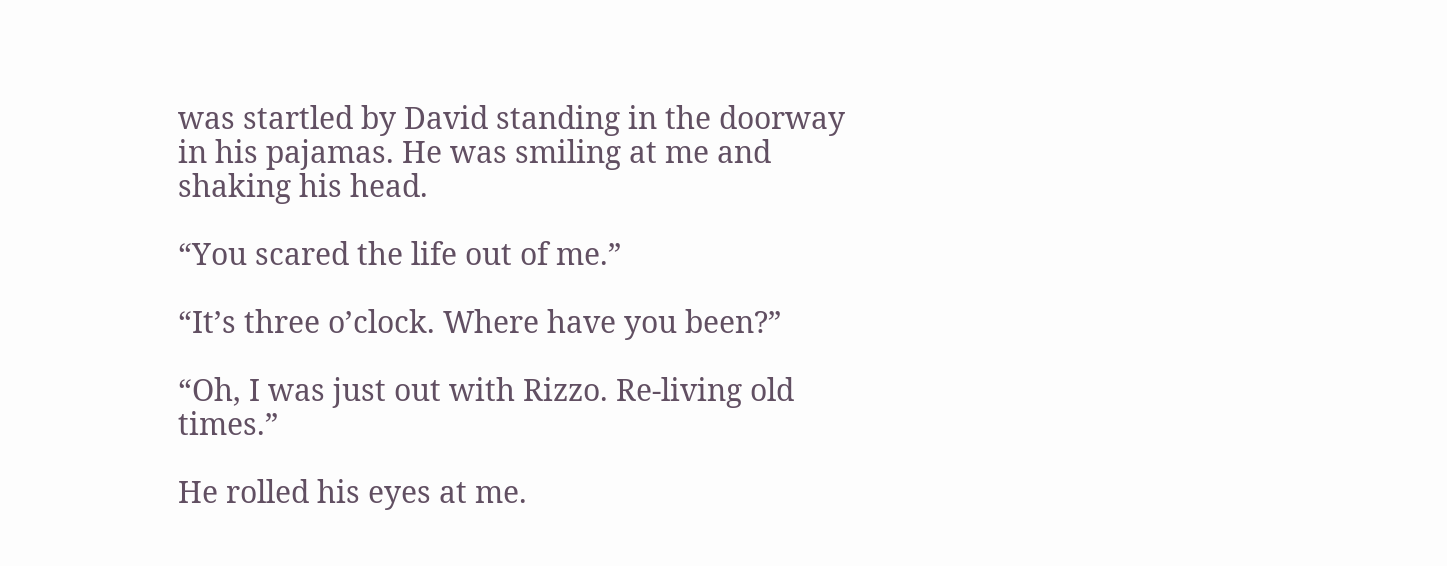was startled by David standing in the doorway in his pajamas. He was smiling at me and shaking his head.

“You scared the life out of me.”

“It’s three o’clock. Where have you been?”

“Oh, I was just out with Rizzo. Re-living old times.”

He rolled his eyes at me.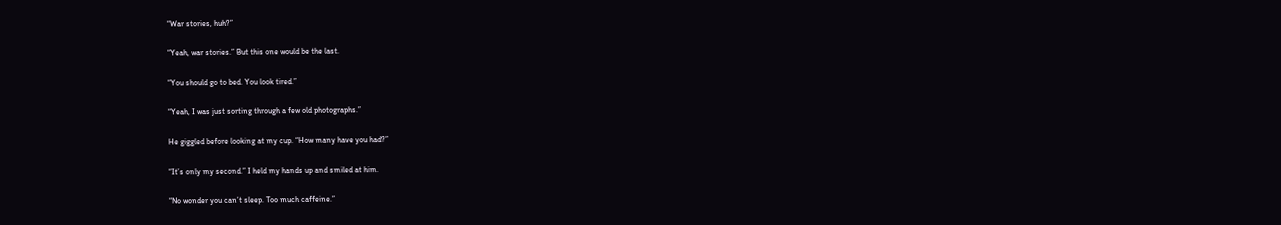“War stories, huh?”

“Yeah, war stories.” But this one would be the last.

“You should go to bed. You look tired.”

“Yeah, I was just sorting through a few old photographs.”

He giggled before looking at my cup. “How many have you had?”

“It’s only my second.” I held my hands up and smiled at him.

“No wonder you can’t sleep. Too much caffeine.”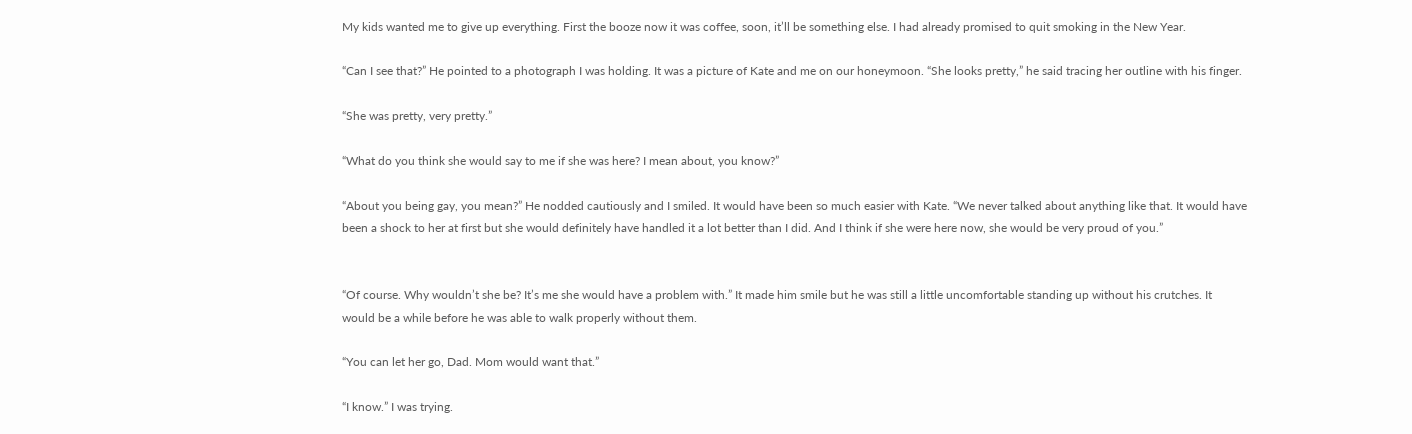My kids wanted me to give up everything. First the booze now it was coffee, soon, it’ll be something else. I had already promised to quit smoking in the New Year.

“Can I see that?” He pointed to a photograph I was holding. It was a picture of Kate and me on our honeymoon. “She looks pretty,” he said tracing her outline with his finger.

“She was pretty, very pretty.”

“What do you think she would say to me if she was here? I mean about, you know?”

“About you being gay, you mean?” He nodded cautiously and I smiled. It would have been so much easier with Kate. “We never talked about anything like that. It would have been a shock to her at first but she would definitely have handled it a lot better than I did. And I think if she were here now, she would be very proud of you.”


“Of course. Why wouldn’t she be? It’s me she would have a problem with.” It made him smile but he was still a little uncomfortable standing up without his crutches. It would be a while before he was able to walk properly without them.

“You can let her go, Dad. Mom would want that.”

“I know.” I was trying.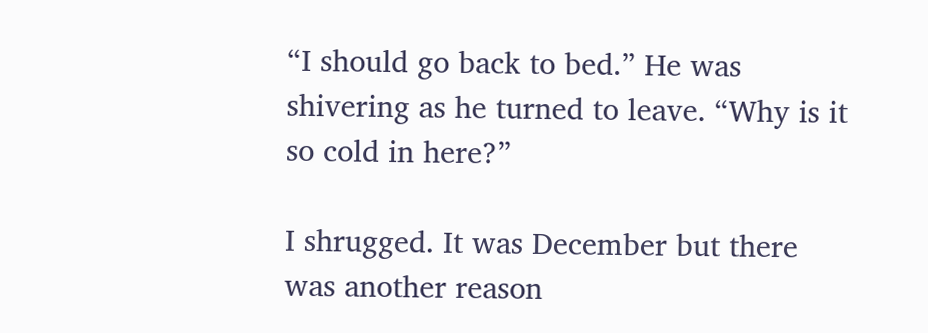“I should go back to bed.” He was shivering as he turned to leave. “Why is it so cold in here?”

I shrugged. It was December but there was another reason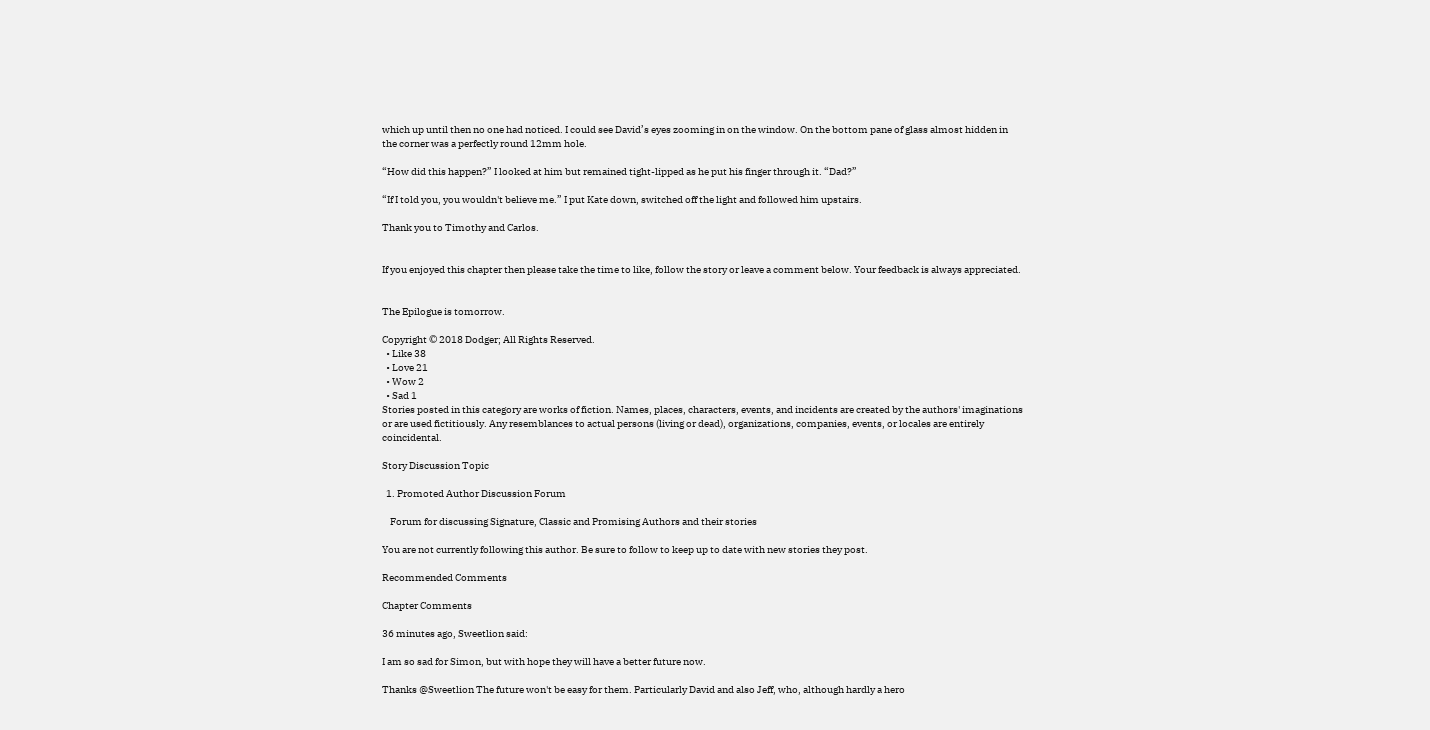which up until then no one had noticed. I could see David’s eyes zooming in on the window. On the bottom pane of glass almost hidden in the corner was a perfectly round 12mm hole.

“How did this happen?” I looked at him but remained tight-lipped as he put his finger through it. “Dad?”

“If I told you, you wouldn't believe me.” I put Kate down, switched off the light and followed him upstairs.

Thank you to Timothy and Carlos.


If you enjoyed this chapter then please take the time to like, follow the story or leave a comment below. Your feedback is always appreciated.


The Epilogue is tomorrow.

Copyright © 2018 Dodger; All Rights Reserved.
  • Like 38
  • Love 21
  • Wow 2
  • Sad 1
Stories posted in this category are works of fiction. Names, places, characters, events, and incidents are created by the authors' imaginations or are used fictitiously. Any resemblances to actual persons (living or dead), organizations, companies, events, or locales are entirely coincidental.

Story Discussion Topic

  1. Promoted Author Discussion Forum

    Forum for discussing Signature, Classic and Promising Authors and their stories

You are not currently following this author. Be sure to follow to keep up to date with new stories they post.

Recommended Comments

Chapter Comments

36 minutes ago, Sweetlion said:

I am so sad for Simon, but with hope they will have a better future now.

Thanks @Sweetlion The future won't be easy for them. Particularly David and also Jeff, who, although hardly a hero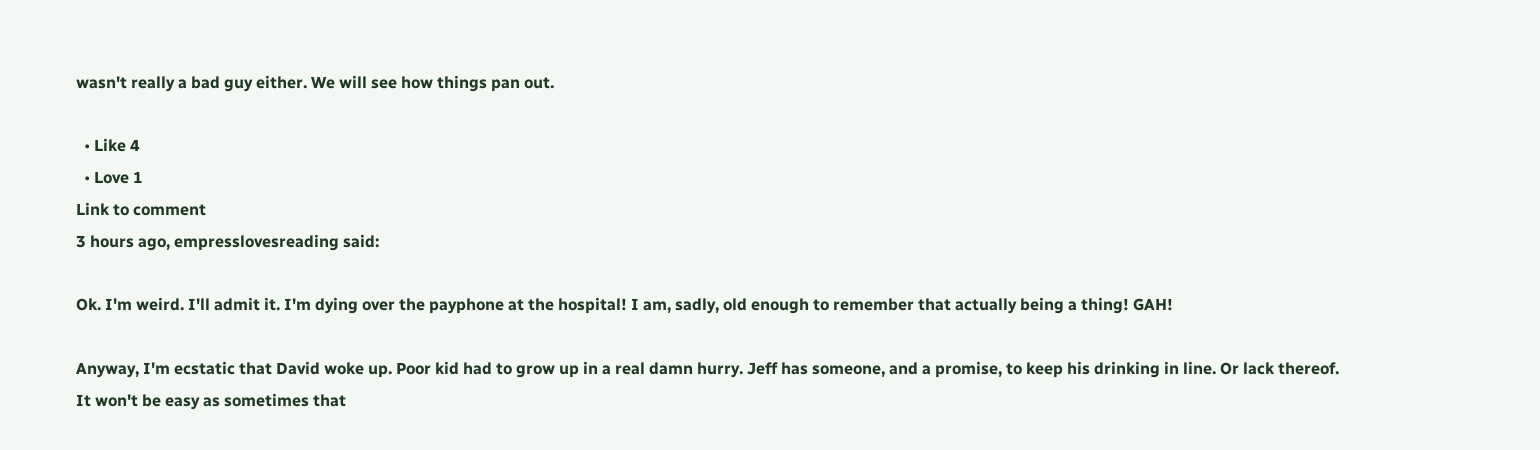wasn't really a bad guy either. We will see how things pan out.

  • Like 4
  • Love 1
Link to comment
3 hours ago, empresslovesreading said:

Ok. I'm weird. I'll admit it. I'm dying over the payphone at the hospital! I am, sadly, old enough to remember that actually being a thing! GAH!

Anyway, I'm ecstatic that David woke up. Poor kid had to grow up in a real damn hurry. Jeff has someone, and a promise, to keep his drinking in line. Or lack thereof. It won't be easy as sometimes that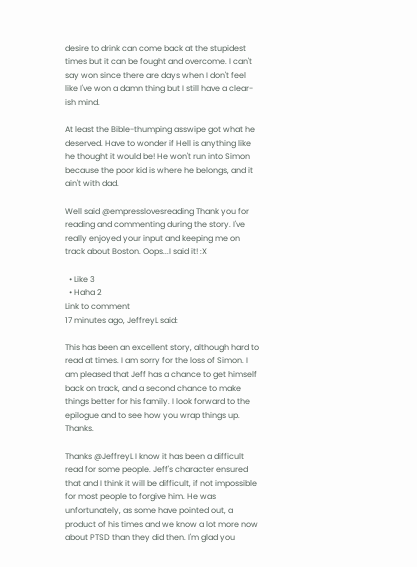desire to drink can come back at the stupidest times but it can be fought and overcome. I can't say won since there are days when I don't feel like I've won a damn thing but I still have a clear-ish mind.

At least the Bible-thumping asswipe got what he deserved. Have to wonder if Hell is anything like he thought it would be! He won't run into Simon because the poor kid is where he belongs, and it ain't with dad.

Well said @empresslovesreading Thank you for reading and commenting during the story. I've really enjoyed your input and keeping me on track about Boston. Oops...I said it! :X

  • Like 3
  • Haha 2
Link to comment
17 minutes ago, JeffreyL said:

This has been an excellent story, although hard to read at times. I am sorry for the loss of Simon. I am pleased that Jeff has a chance to get himself back on track, and a second chance to make things better for his family. I look forward to the epilogue and to see how you wrap things up. Thanks.

Thanks @JeffreyL I know it has been a difficult read for some people. Jeff's character ensured that and I think it will be difficult, if not impossible for most people to forgive him. He was unfortunately, as some have pointed out, a product of his times and we know a lot more now about PTSD than they did then. I'm glad you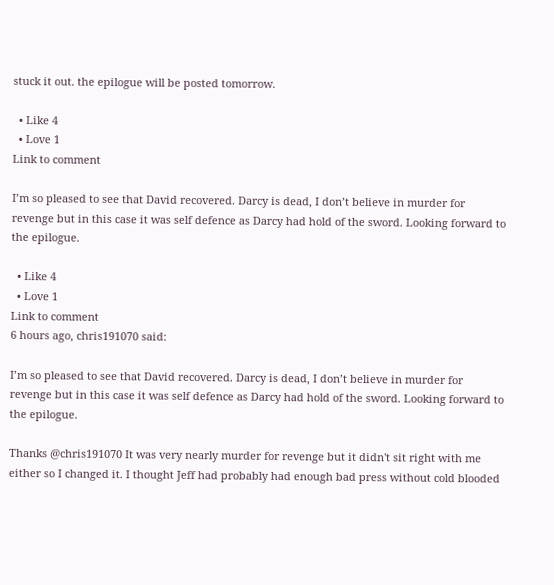stuck it out. the epilogue will be posted tomorrow.

  • Like 4
  • Love 1
Link to comment

I’m so pleased to see that David recovered. Darcy is dead, I don’t believe in murder for revenge but in this case it was self defence as Darcy had hold of the sword. Looking forward to the epilogue.

  • Like 4
  • Love 1
Link to comment
6 hours ago, chris191070 said:

I’m so pleased to see that David recovered. Darcy is dead, I don’t believe in murder for revenge but in this case it was self defence as Darcy had hold of the sword. Looking forward to the epilogue.

Thanks @chris191070 It was very nearly murder for revenge but it didn't sit right with me either so I changed it. I thought Jeff had probably had enough bad press without cold blooded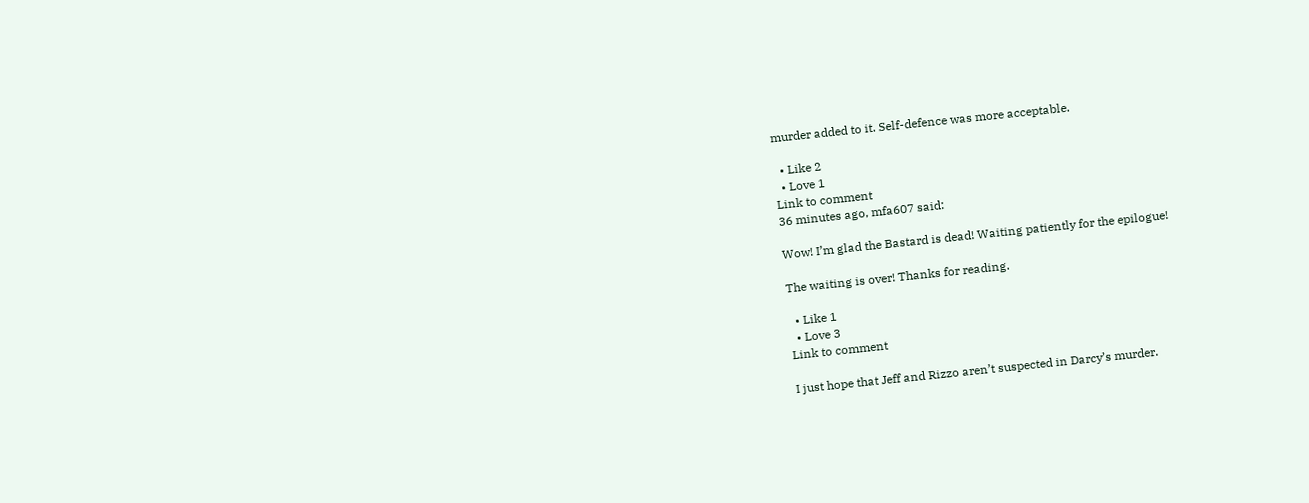murder added to it. Self-defence was more acceptable.

  • Like 2
  • Love 1
Link to comment
36 minutes ago, mfa607 said:

Wow! I’m glad the Bastard is dead! Waiting patiently for the epilogue!

The waiting is over! Thanks for reading.

  • Like 1
  • Love 3
Link to comment

I just hope that Jeff and Rizzo aren’t suspected in Darcy’s murder.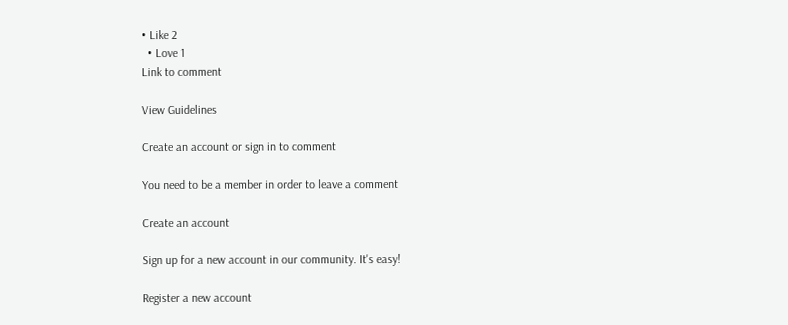• Like 2
  • Love 1
Link to comment

View Guidelines

Create an account or sign in to comment

You need to be a member in order to leave a comment

Create an account

Sign up for a new account in our community. It's easy!

Register a new account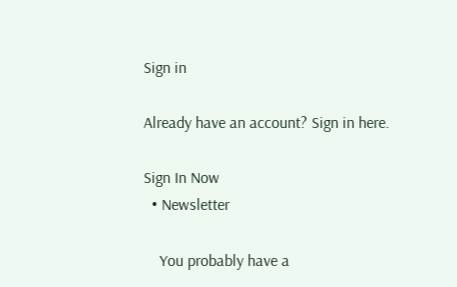Sign in

Already have an account? Sign in here.

Sign In Now
  • Newsletter

    You probably have a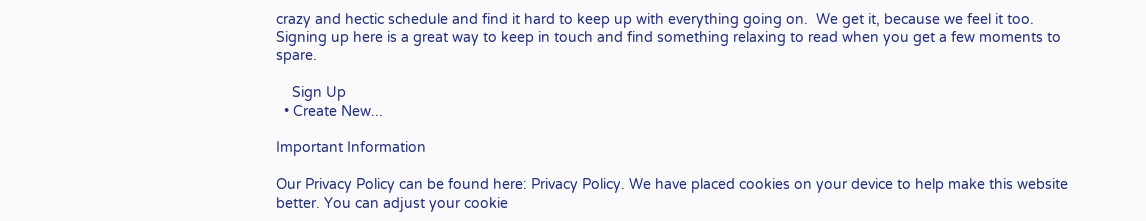crazy and hectic schedule and find it hard to keep up with everything going on.  We get it, because we feel it too.  Signing up here is a great way to keep in touch and find something relaxing to read when you get a few moments to spare.

    Sign Up
  • Create New...

Important Information

Our Privacy Policy can be found here: Privacy Policy. We have placed cookies on your device to help make this website better. You can adjust your cookie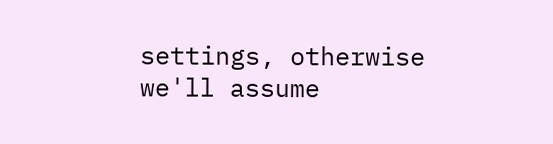settings, otherwise we'll assume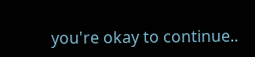you're okay to continue..